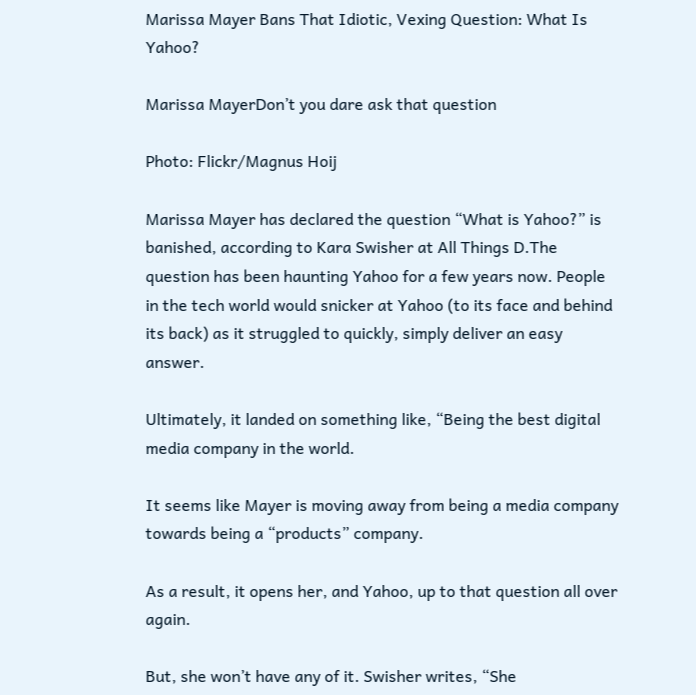Marissa Mayer Bans That Idiotic, Vexing Question: What Is Yahoo?

Marissa MayerDon’t you dare ask that question

Photo: Flickr/Magnus Hoij

Marissa Mayer has declared the question “What is Yahoo?” is banished, according to Kara Swisher at All Things D.The question has been haunting Yahoo for a few years now. People in the tech world would snicker at Yahoo (to its face and behind its back) as it struggled to quickly, simply deliver an easy answer.

Ultimately, it landed on something like, “Being the best digital media company in the world.

It seems like Mayer is moving away from being a media company towards being a “products” company.

As a result, it opens her, and Yahoo, up to that question all over again.

But, she won’t have any of it. Swisher writes, “She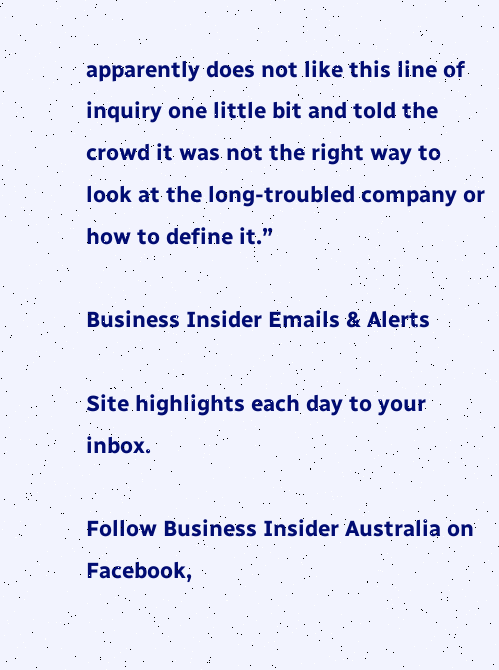apparently does not like this line of inquiry one little bit and told the crowd it was not the right way to look at the long-troubled company or how to define it.”

Business Insider Emails & Alerts

Site highlights each day to your inbox.

Follow Business Insider Australia on Facebook,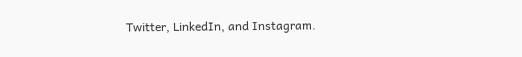Twitter, LinkedIn, and Instagram.